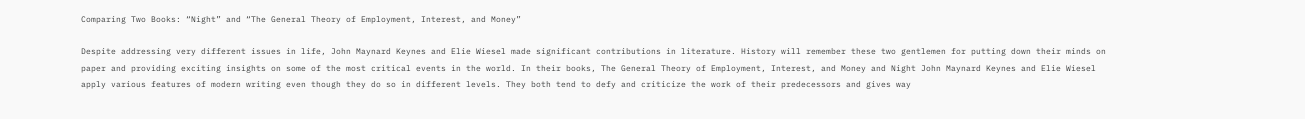Comparing Two Books: “Night” and “The General Theory of Employment, Interest, and Money”

Despite addressing very different issues in life, John Maynard Keynes and Elie Wiesel made significant contributions in literature. History will remember these two gentlemen for putting down their minds on paper and providing exciting insights on some of the most critical events in the world. In their books, The General Theory of Employment, Interest, and Money and Night John Maynard Keynes and Elie Wiesel apply various features of modern writing even though they do so in different levels. They both tend to defy and criticize the work of their predecessors and gives way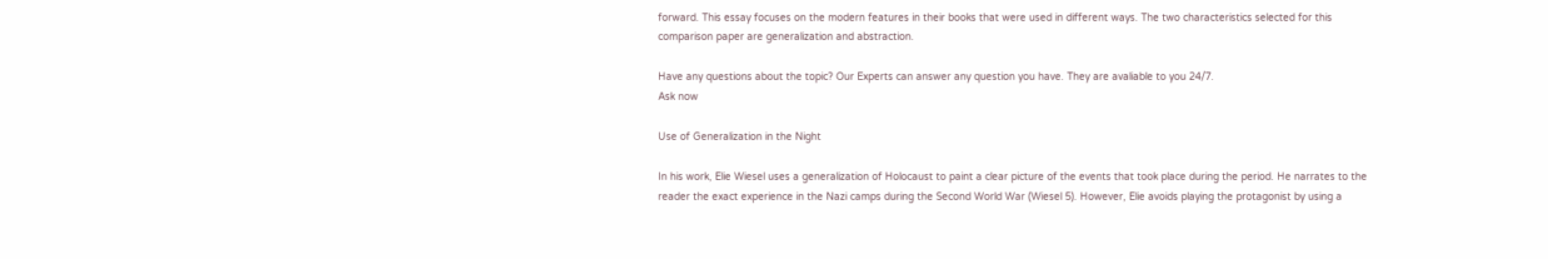forward. This essay focuses on the modern features in their books that were used in different ways. The two characteristics selected for this comparison paper are generalization and abstraction.

Have any questions about the topic? Our Experts can answer any question you have. They are avaliable to you 24/7.
Ask now

Use of Generalization in the Night

In his work, Elie Wiesel uses a generalization of Holocaust to paint a clear picture of the events that took place during the period. He narrates to the reader the exact experience in the Nazi camps during the Second World War (Wiesel 5). However, Elie avoids playing the protagonist by using a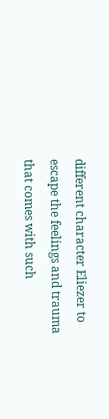different character Eliezer to escape the feelings and trauma that comes with such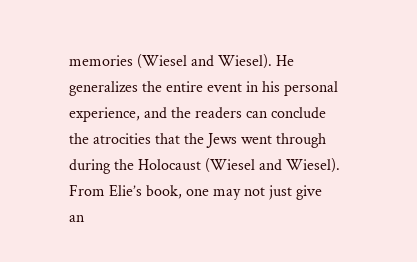memories (Wiesel and Wiesel). He generalizes the entire event in his personal experience, and the readers can conclude the atrocities that the Jews went through during the Holocaust (Wiesel and Wiesel). From Elie’s book, one may not just give an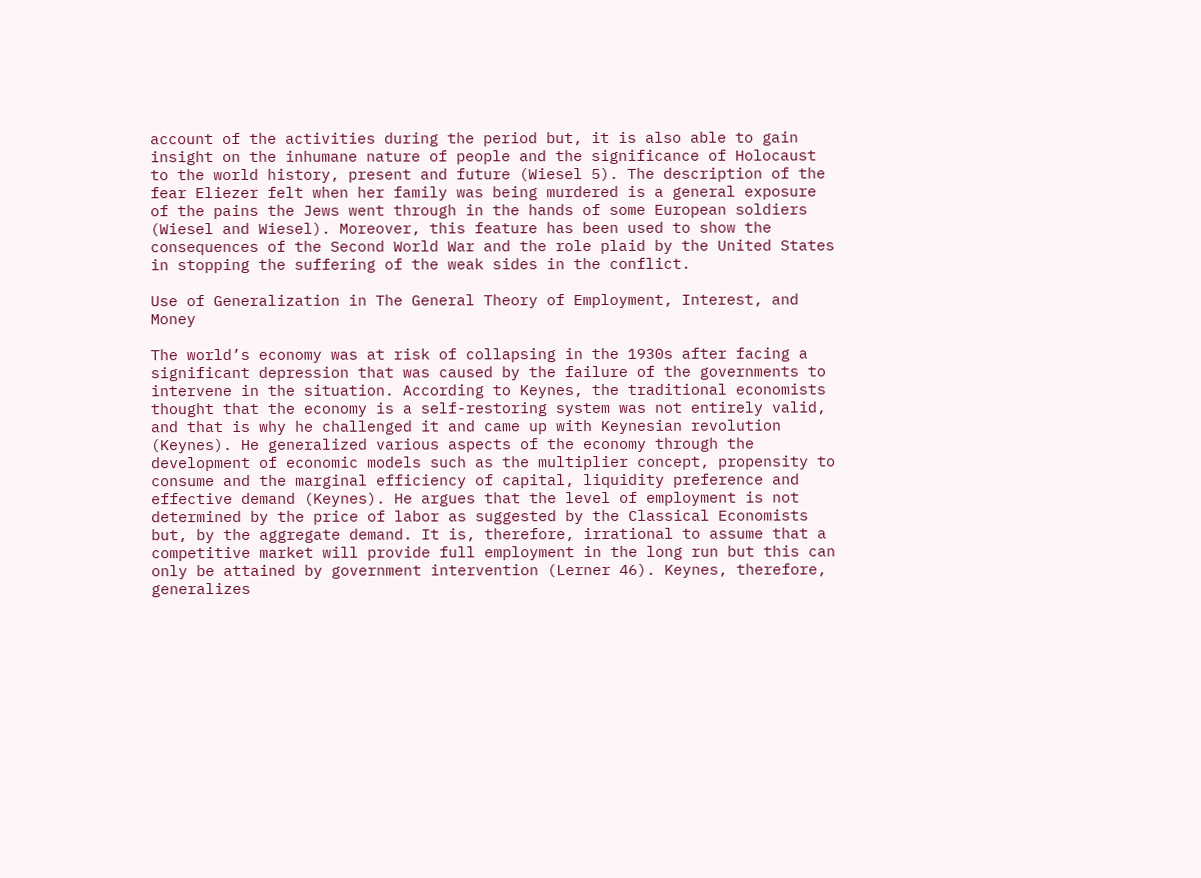account of the activities during the period but, it is also able to gain insight on the inhumane nature of people and the significance of Holocaust to the world history, present and future (Wiesel 5). The description of the fear Eliezer felt when her family was being murdered is a general exposure of the pains the Jews went through in the hands of some European soldiers (Wiesel and Wiesel). Moreover, this feature has been used to show the consequences of the Second World War and the role plaid by the United States in stopping the suffering of the weak sides in the conflict.

Use of Generalization in The General Theory of Employment, Interest, and Money

The world’s economy was at risk of collapsing in the 1930s after facing a significant depression that was caused by the failure of the governments to intervene in the situation. According to Keynes, the traditional economists thought that the economy is a self-restoring system was not entirely valid, and that is why he challenged it and came up with Keynesian revolution (Keynes). He generalized various aspects of the economy through the development of economic models such as the multiplier concept, propensity to consume and the marginal efficiency of capital, liquidity preference and effective demand (Keynes). He argues that the level of employment is not determined by the price of labor as suggested by the Classical Economists but, by the aggregate demand. It is, therefore, irrational to assume that a competitive market will provide full employment in the long run but this can only be attained by government intervention (Lerner 46). Keynes, therefore, generalizes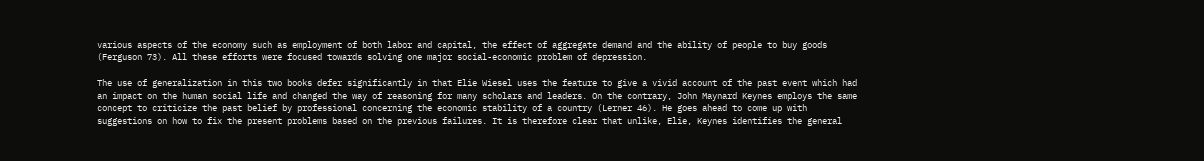various aspects of the economy such as employment of both labor and capital, the effect of aggregate demand and the ability of people to buy goods (Ferguson 73). All these efforts were focused towards solving one major social-economic problem of depression.

The use of generalization in this two books defer significantly in that Elie Wiesel uses the feature to give a vivid account of the past event which had an impact on the human social life and changed the way of reasoning for many scholars and leaders. On the contrary, John Maynard Keynes employs the same concept to criticize the past belief by professional concerning the economic stability of a country (Lerner 46). He goes ahead to come up with suggestions on how to fix the present problems based on the previous failures. It is therefore clear that unlike, Elie, Keynes identifies the general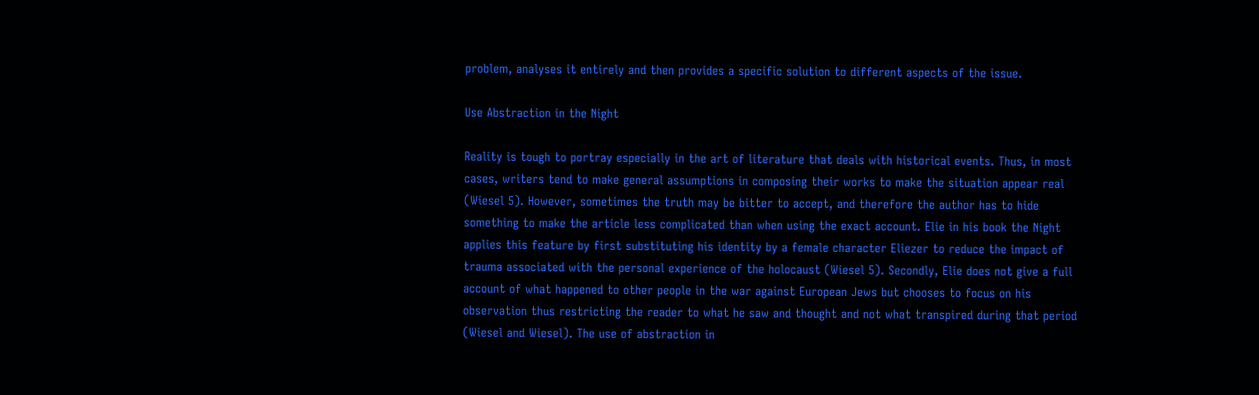problem, analyses it entirely and then provides a specific solution to different aspects of the issue.

Use Abstraction in the Night

Reality is tough to portray especially in the art of literature that deals with historical events. Thus, in most cases, writers tend to make general assumptions in composing their works to make the situation appear real (Wiesel 5). However, sometimes the truth may be bitter to accept, and therefore the author has to hide something to make the article less complicated than when using the exact account. Elie in his book the Night applies this feature by first substituting his identity by a female character Eliezer to reduce the impact of trauma associated with the personal experience of the holocaust (Wiesel 5). Secondly, Elie does not give a full account of what happened to other people in the war against European Jews but chooses to focus on his observation thus restricting the reader to what he saw and thought and not what transpired during that period (Wiesel and Wiesel). The use of abstraction in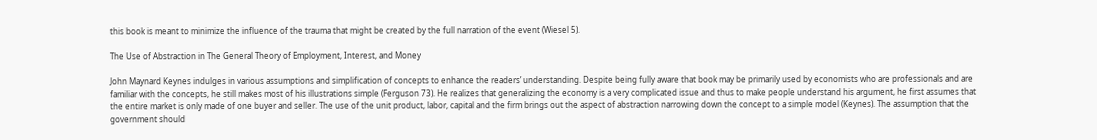this book is meant to minimize the influence of the trauma that might be created by the full narration of the event (Wiesel 5).

The Use of Abstraction in The General Theory of Employment, Interest, and Money

John Maynard Keynes indulges in various assumptions and simplification of concepts to enhance the readers’ understanding. Despite being fully aware that book may be primarily used by economists who are professionals and are familiar with the concepts, he still makes most of his illustrations simple (Ferguson 73). He realizes that generalizing the economy is a very complicated issue and thus to make people understand his argument, he first assumes that the entire market is only made of one buyer and seller. The use of the unit product, labor, capital and the firm brings out the aspect of abstraction narrowing down the concept to a simple model (Keynes). The assumption that the government should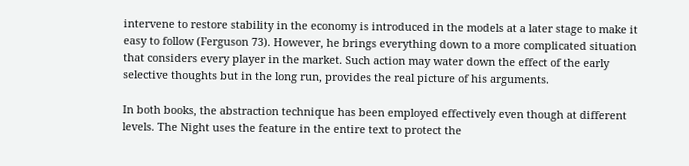intervene to restore stability in the economy is introduced in the models at a later stage to make it easy to follow (Ferguson 73). However, he brings everything down to a more complicated situation that considers every player in the market. Such action may water down the effect of the early selective thoughts but in the long run, provides the real picture of his arguments.

In both books, the abstraction technique has been employed effectively even though at different levels. The Night uses the feature in the entire text to protect the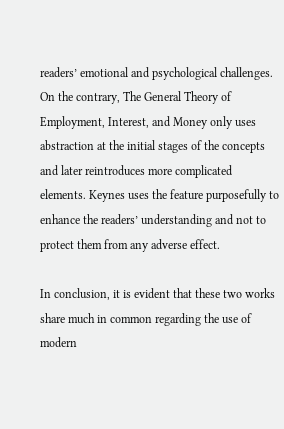readers’ emotional and psychological challenges. On the contrary, The General Theory of Employment, Interest, and Money only uses abstraction at the initial stages of the concepts and later reintroduces more complicated elements. Keynes uses the feature purposefully to enhance the readers’ understanding and not to protect them from any adverse effect.

In conclusion, it is evident that these two works share much in common regarding the use of modern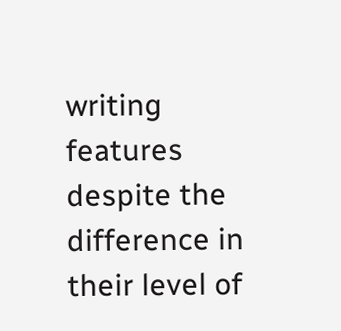writing features despite the difference in their level of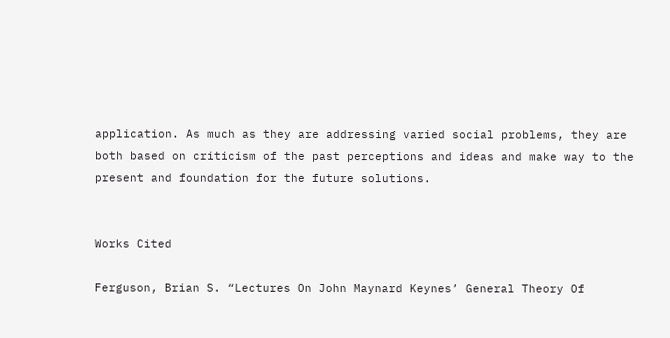application. As much as they are addressing varied social problems, they are both based on criticism of the past perceptions and ideas and make way to the present and foundation for the future solutions.


Works Cited

Ferguson, Brian S. “Lectures On John Maynard Keynes’ General Theory Of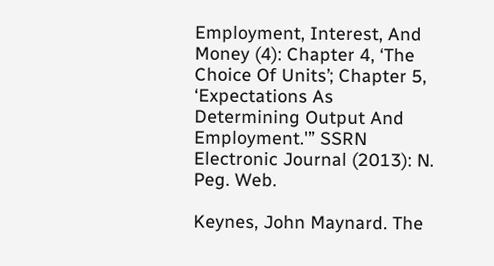Employment, Interest, And Money (4): Chapter 4, ‘The Choice Of Units’; Chapter 5, ‘Expectations As Determining Output And Employment.'” SSRN Electronic Journal (2013): N. Peg. Web.

Keynes, John Maynard. The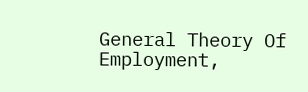General Theory Of Employment,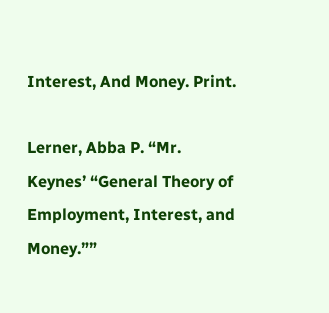Interest, And Money. Print.

Lerner, Abba P. “Mr. Keynes’ “General Theory of Employment, Interest, and Money.””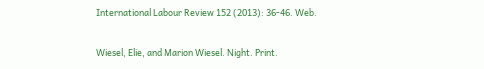International Labour Review 152 (2013): 36-46. Web.

Wiesel, Elie, and Marion Wiesel. Night. Print.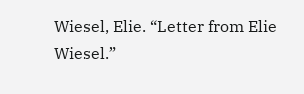Wiesel, Elie. “Letter from Elie Wiesel.”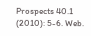Prospects 40.1 (2010): 5-6. Web.